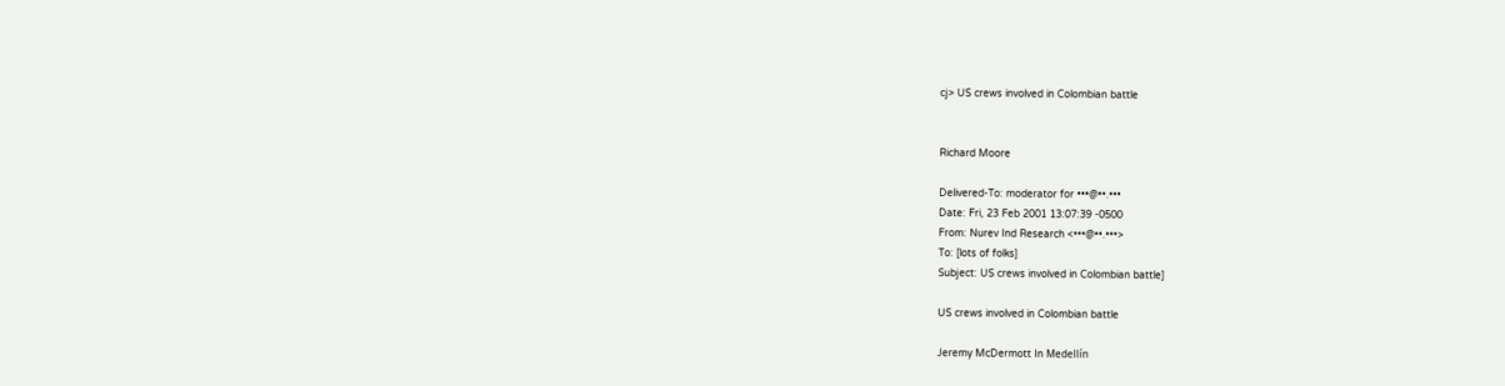cj> US crews involved in Colombian battle


Richard Moore

Delivered-To: moderator for •••@••.•••
Date: Fri, 23 Feb 2001 13:07:39 -0500
From: Nurev Ind Research <•••@••.•••>
To: [lots of folks]
Subject: US crews involved in Colombian battle]

US crews involved in Colombian battle

Jeremy McDermott In Medellín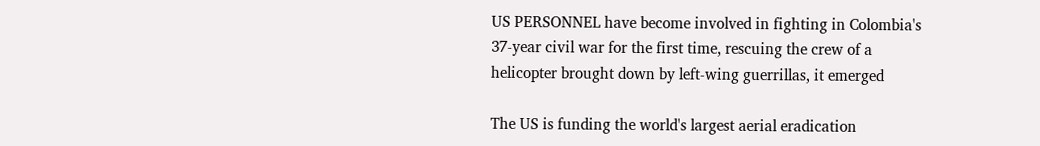US PERSONNEL have become involved in fighting in Colombia's
37-year civil war for the first time, rescuing the crew of a
helicopter brought down by left-wing guerrillas, it emerged

The US is funding the world's largest aerial eradication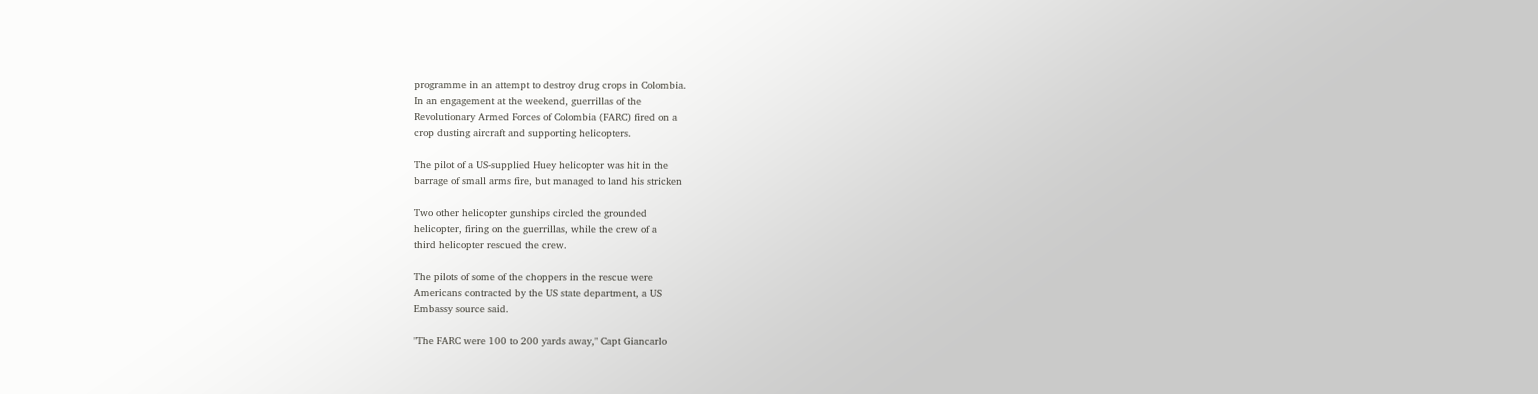programme in an attempt to destroy drug crops in Colombia.
In an engagement at the weekend, guerrillas of the
Revolutionary Armed Forces of Colombia (FARC) fired on a
crop dusting aircraft and supporting helicopters.

The pilot of a US-supplied Huey helicopter was hit in the
barrage of small arms fire, but managed to land his stricken

Two other helicopter gunships circled the grounded
helicopter, firing on the guerrillas, while the crew of a
third helicopter rescued the crew.

The pilots of some of the choppers in the rescue were
Americans contracted by the US state department, a US
Embassy source said.

"The FARC were 100 to 200 yards away," Capt Giancarlo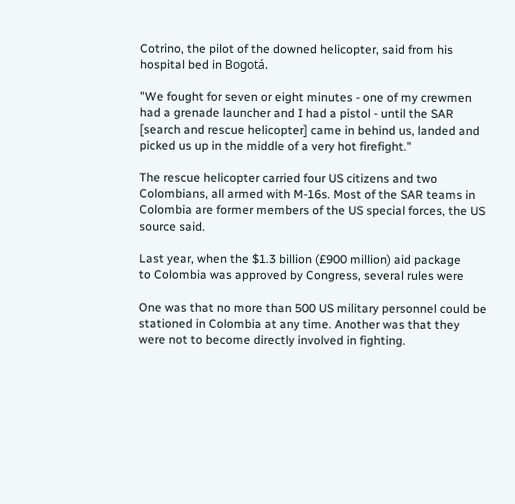Cotrino, the pilot of the downed helicopter, said from his
hospital bed in Bogotá.

"We fought for seven or eight minutes - one of my crewmen
had a grenade launcher and I had a pistol - until the SAR
[search and rescue helicopter] came in behind us, landed and
picked us up in the middle of a very hot firefight."

The rescue helicopter carried four US citizens and two
Colombians, all armed with M-16s. Most of the SAR teams in
Colombia are former members of the US special forces, the US
source said.

Last year, when the $1.3 billion (£900 million) aid package
to Colombia was approved by Congress, several rules were

One was that no more than 500 US military personnel could be
stationed in Colombia at any time. Another was that they
were not to become directly involved in fighting.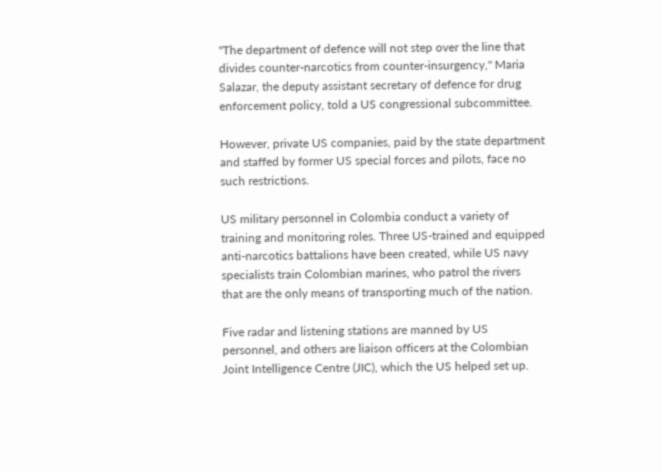"The department of defence will not step over the line that
divides counter-narcotics from counter-insurgency," Maria
Salazar, the deputy assistant secretary of defence for drug
enforcement policy, told a US congressional subcommittee.

However, private US companies, paid by the state department
and staffed by former US special forces and pilots, face no
such restrictions.

US military personnel in Colombia conduct a variety of
training and monitoring roles. Three US-trained and equipped
anti-narcotics battalions have been created, while US navy
specialists train Colombian marines, who patrol the rivers
that are the only means of transporting much of the nation.

Five radar and listening stations are manned by US
personnel, and others are liaison officers at the Colombian
Joint Intelligence Centre (JIC), which the US helped set up.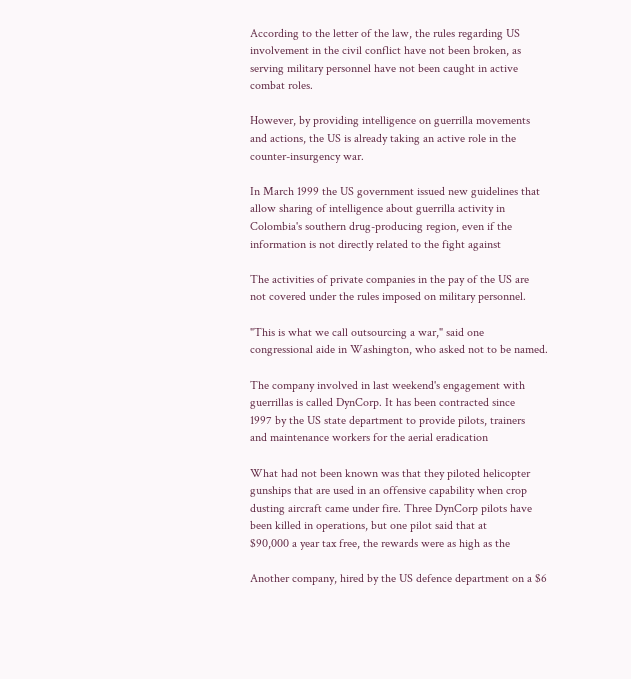According to the letter of the law, the rules regarding US
involvement in the civil conflict have not been broken, as
serving military personnel have not been caught in active
combat roles.

However, by providing intelligence on guerrilla movements
and actions, the US is already taking an active role in the
counter-insurgency war.

In March 1999 the US government issued new guidelines that
allow sharing of intelligence about guerrilla activity in
Colombia's southern drug-producing region, even if the
information is not directly related to the fight against

The activities of private companies in the pay of the US are
not covered under the rules imposed on military personnel.

"This is what we call outsourcing a war," said one
congressional aide in Washington, who asked not to be named.

The company involved in last weekend's engagement with
guerrillas is called DynCorp. It has been contracted since
1997 by the US state department to provide pilots, trainers
and maintenance workers for the aerial eradication

What had not been known was that they piloted helicopter
gunships that are used in an offensive capability when crop
dusting aircraft came under fire. Three DynCorp pilots have
been killed in operations, but one pilot said that at
$90,000 a year tax free, the rewards were as high as the

Another company, hired by the US defence department on a $6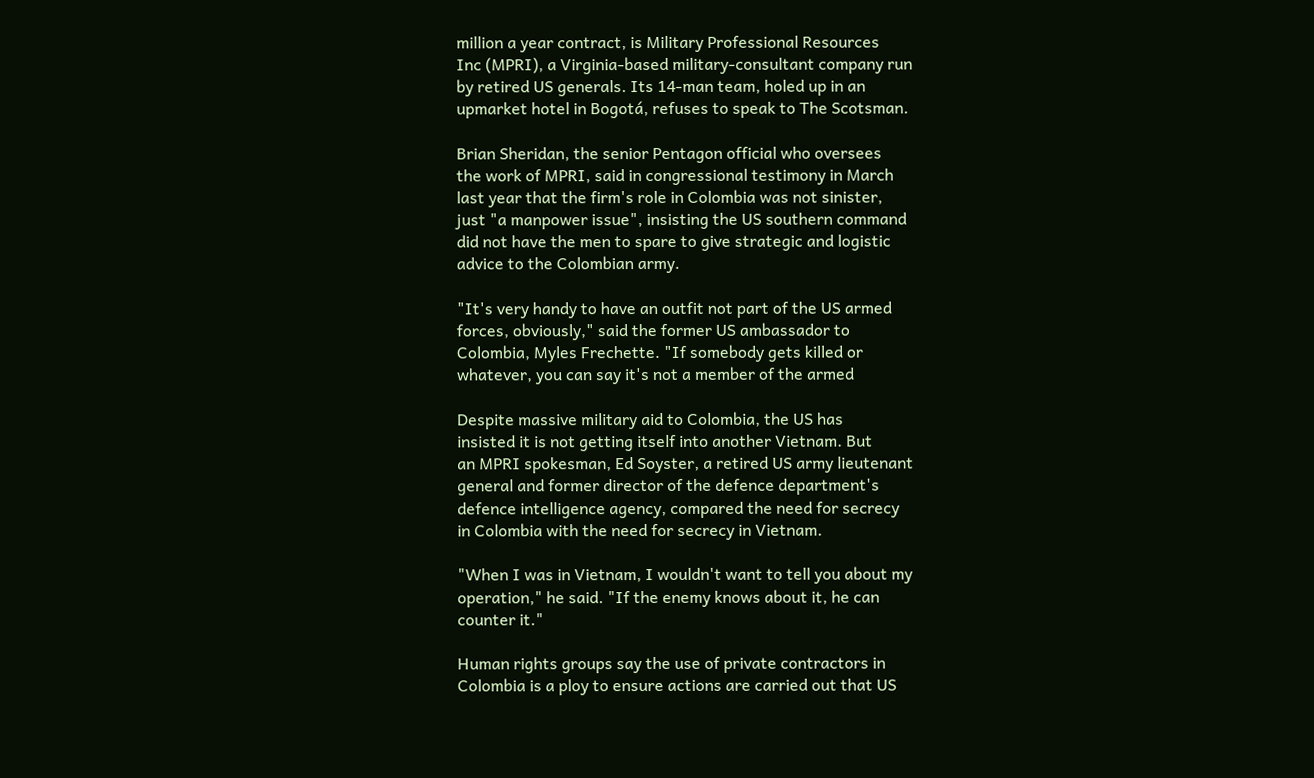million a year contract, is Military Professional Resources
Inc (MPRI), a Virginia-based military-consultant company run
by retired US generals. Its 14-man team, holed up in an
upmarket hotel in Bogotá, refuses to speak to The Scotsman.

Brian Sheridan, the senior Pentagon official who oversees
the work of MPRI, said in congressional testimony in March
last year that the firm's role in Colombia was not sinister,
just "a manpower issue", insisting the US southern command
did not have the men to spare to give strategic and logistic
advice to the Colombian army.

"It's very handy to have an outfit not part of the US armed
forces, obviously," said the former US ambassador to
Colombia, Myles Frechette. "If somebody gets killed or
whatever, you can say it's not a member of the armed

Despite massive military aid to Colombia, the US has
insisted it is not getting itself into another Vietnam. But
an MPRI spokesman, Ed Soyster, a retired US army lieutenant
general and former director of the defence department's
defence intelligence agency, compared the need for secrecy
in Colombia with the need for secrecy in Vietnam.

"When I was in Vietnam, I wouldn't want to tell you about my
operation," he said. "If the enemy knows about it, he can
counter it."

Human rights groups say the use of private contractors in
Colombia is a ploy to ensure actions are carried out that US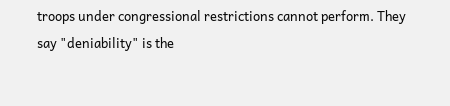troops under congressional restrictions cannot perform. They
say "deniability" is the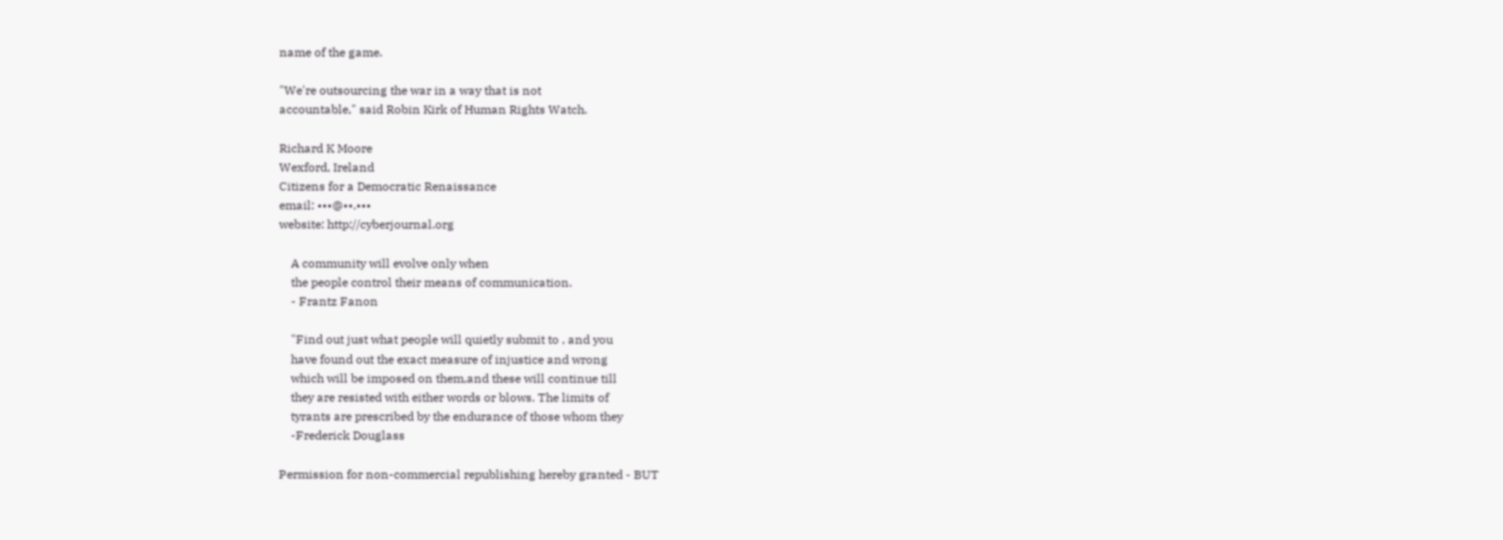name of the game.

"We're outsourcing the war in a way that is not
accountable," said Robin Kirk of Human Rights Watch.

Richard K Moore
Wexford, Ireland
Citizens for a Democratic Renaissance
email: •••@••.•••
website: http://cyberjournal.org

    A community will evolve only when
    the people control their means of communication.
    - Frantz Fanon

    "Find out just what people will quietly submit to , and you
    have found out the exact measure of injustice and wrong
    which will be imposed on them,and these will continue till
    they are resisted with either words or blows. The limits of
    tyrants are prescribed by the endurance of those whom they
    -Frederick Douglass

Permission for non-commercial republishing hereby granted - BUT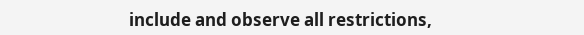include and observe all restrictions,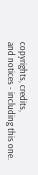copyrights, credits,
and notices - including this one.